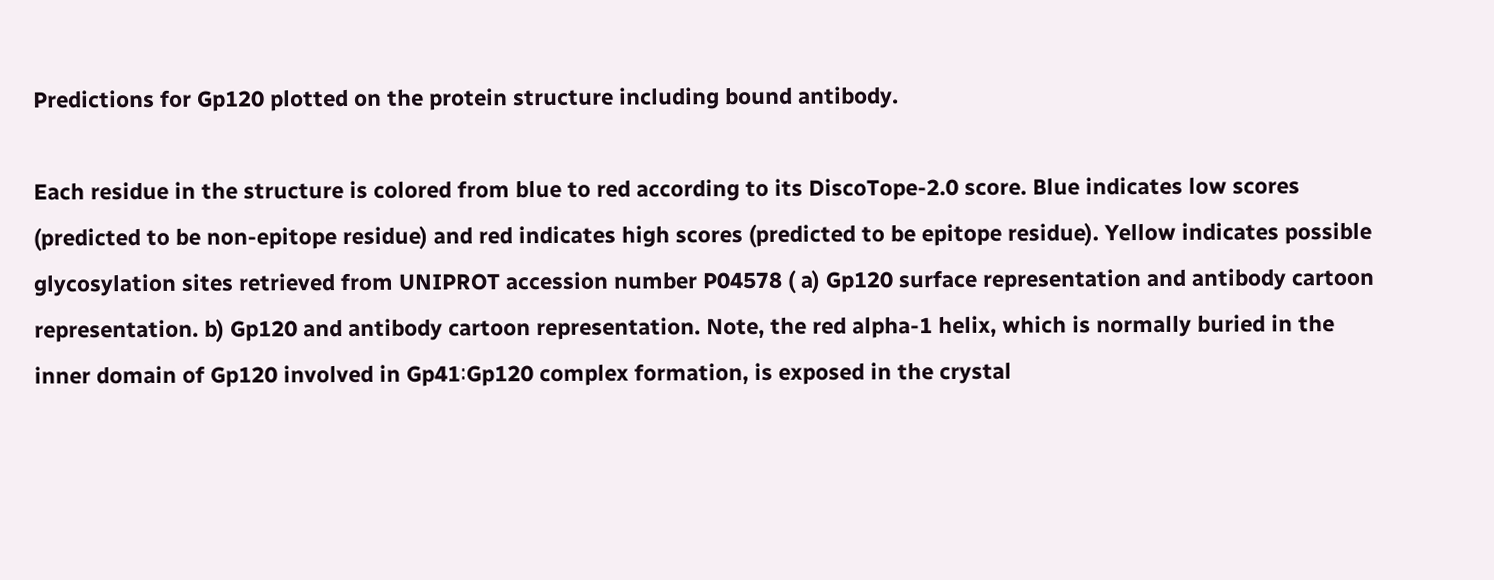Predictions for Gp120 plotted on the protein structure including bound antibody.

Each residue in the structure is colored from blue to red according to its DiscoTope-2.0 score. Blue indicates low scores (predicted to be non-epitope residue) and red indicates high scores (predicted to be epitope residue). Yellow indicates possible glycosylation sites retrieved from UNIPROT accession number P04578 ( a) Gp120 surface representation and antibody cartoon representation. b) Gp120 and antibody cartoon representation. Note, the red alpha-1 helix, which is normally buried in the inner domain of Gp120 involved in Gp41∶Gp120 complex formation, is exposed in the crystal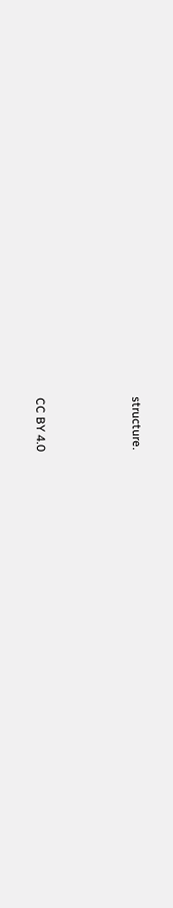structure.



CC BY 4.0